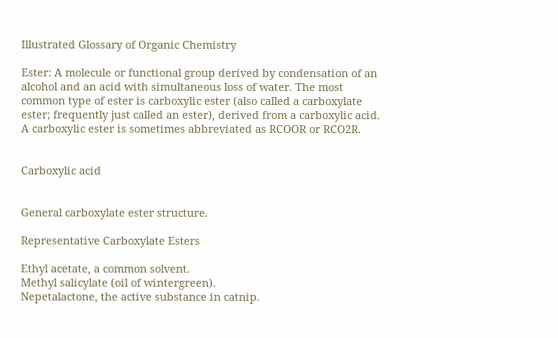Illustrated Glossary of Organic Chemistry

Ester: A molecule or functional group derived by condensation of an alcohol and an acid with simultaneous loss of water. The most common type of ester is carboxylic ester (also called a carboxylate ester; frequently just called an ester), derived from a carboxylic acid. A carboxylic ester is sometimes abbreviated as RCOOR or RCO2R.


Carboxylic acid


General carboxylate ester structure.

Representative Carboxylate Esters

Ethyl acetate, a common solvent.
Methyl salicylate (oil of wintergreen).
Nepetalactone, the active substance in catnip.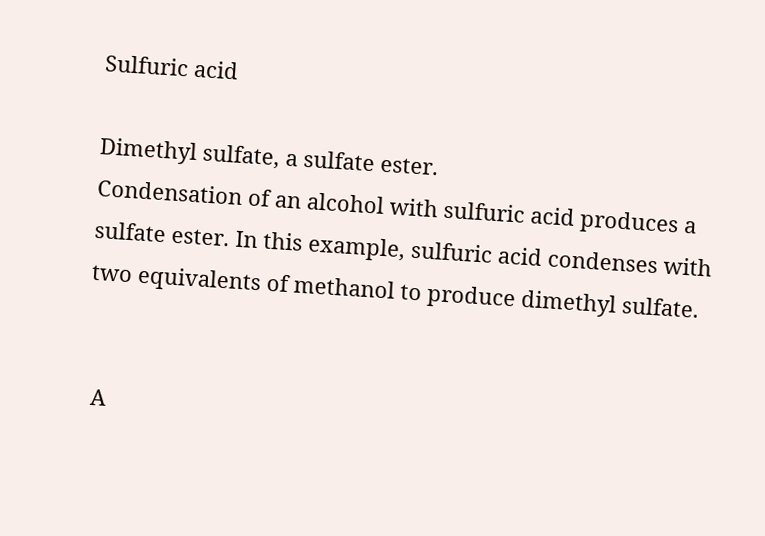Sulfuric acid

Dimethyl sulfate, a sulfate ester.
Condensation of an alcohol with sulfuric acid produces a sulfate ester. In this example, sulfuric acid condenses with two equivalents of methanol to produce dimethyl sulfate.


 A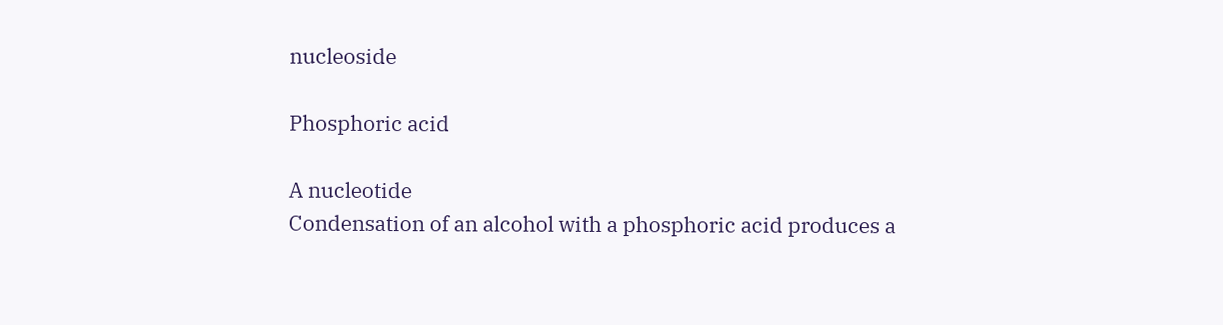nucleoside

Phosphoric acid

A nucleotide
Condensation of an alcohol with a phosphoric acid produces a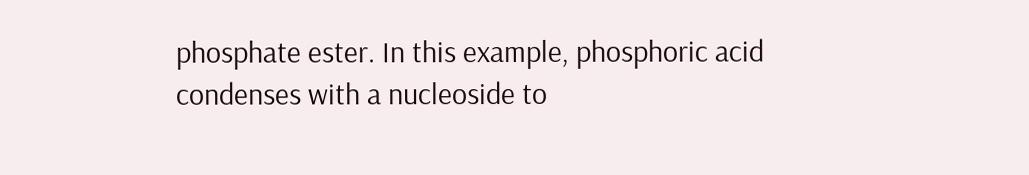phosphate ester. In this example, phosphoric acid condenses with a nucleoside to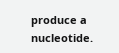produce a nucleotide.